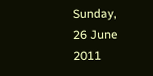Sunday, 26 June 2011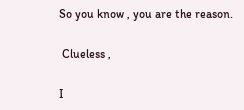So you know , you are the reason.

 Clueless ,

I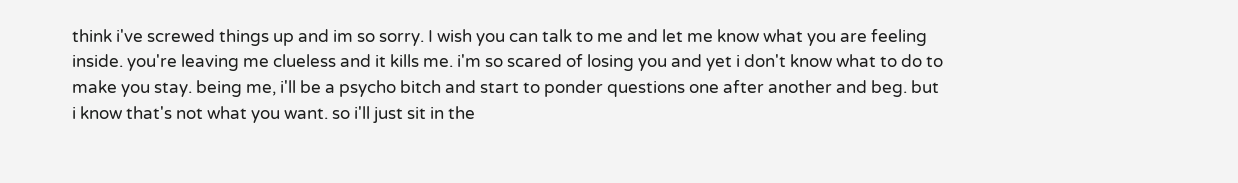think i've screwed things up and im so sorry. I wish you can talk to me and let me know what you are feeling inside. you're leaving me clueless and it kills me. i'm so scared of losing you and yet i don't know what to do to make you stay. being me, i'll be a psycho bitch and start to ponder questions one after another and beg. but i know that's not what you want. so i'll just sit in the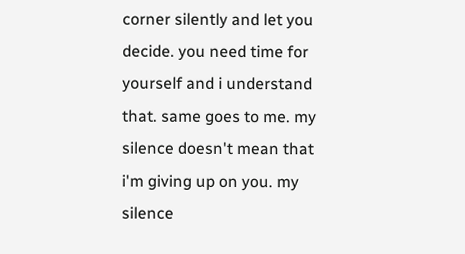corner silently and let you decide. you need time for yourself and i understand that. same goes to me. my silence doesn't mean that i'm giving up on you. my silence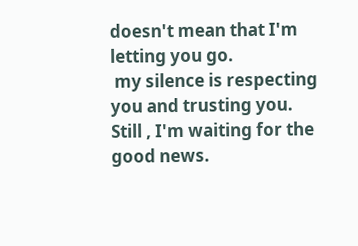doesn't mean that I'm letting you go.
 my silence is respecting you and trusting you.
Still , I'm waiting for the good news.